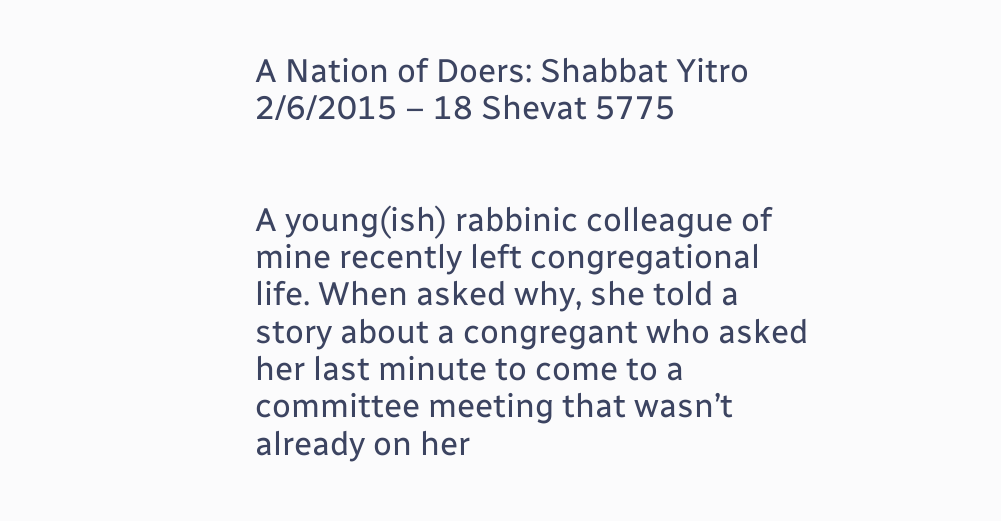A Nation of Doers: Shabbat Yitro 2/6/2015 – 18 Shevat 5775


A young(ish) rabbinic colleague of mine recently left congregational life. When asked why, she told a story about a congregant who asked her last minute to come to a committee meeting that wasn’t already on her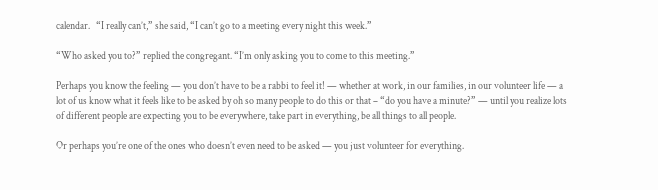calendar.   “I really can’t,” she said, “I can’t go to a meeting every night this week.”

“Who asked you to?” replied the congregant. “I’m only asking you to come to this meeting.”

Perhaps you know the feeling — you don’t have to be a rabbi to feel it! — whether at work, in our families, in our volunteer life — a lot of us know what it feels like to be asked by oh so many people to do this or that – “do you have a minute?” — until you realize lots of different people are expecting you to be everywhere, take part in everything, be all things to all people.

Or perhaps you’re one of the ones who doesn’t even need to be asked — you just volunteer for everything.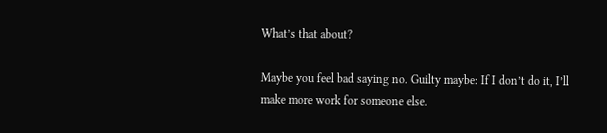What’s that about?

Maybe you feel bad saying no. Guilty maybe: If I don’t do it, I’ll make more work for someone else.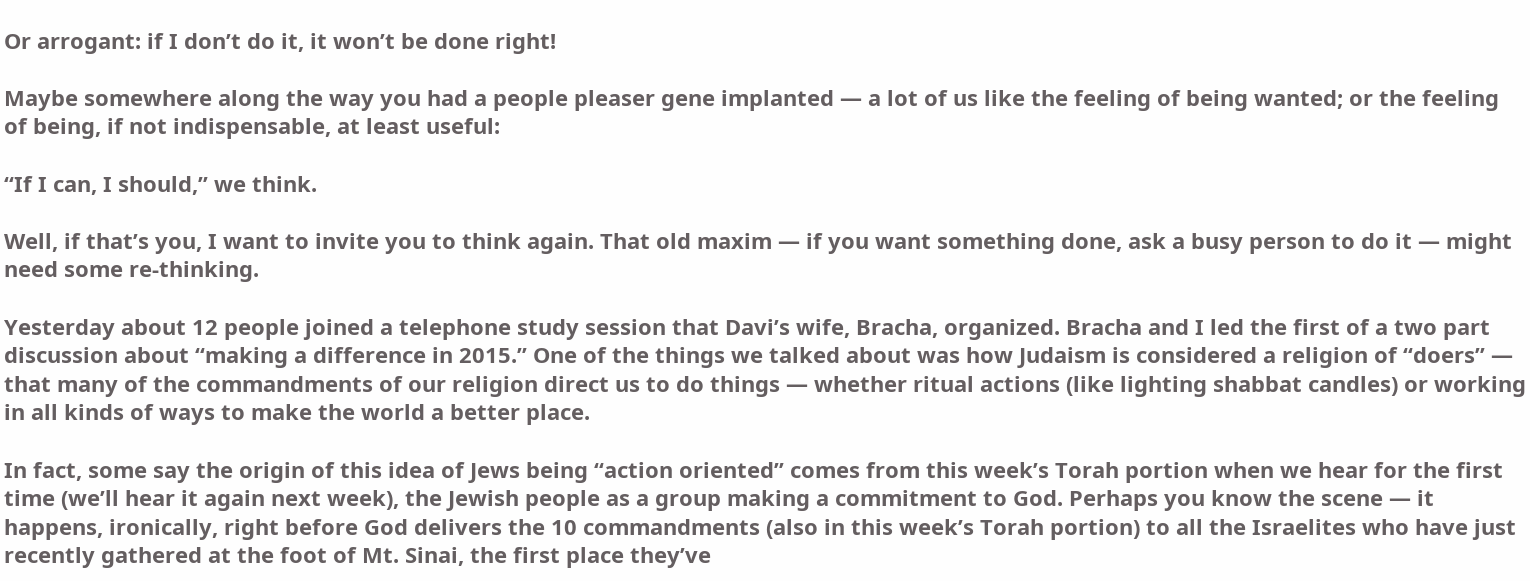Or arrogant: if I don’t do it, it won’t be done right!

Maybe somewhere along the way you had a people pleaser gene implanted — a lot of us like the feeling of being wanted; or the feeling of being, if not indispensable, at least useful:

“If I can, I should,” we think.

Well, if that’s you, I want to invite you to think again. That old maxim — if you want something done, ask a busy person to do it — might need some re-thinking.

Yesterday about 12 people joined a telephone study session that Davi’s wife, Bracha, organized. Bracha and I led the first of a two part discussion about “making a difference in 2015.” One of the things we talked about was how Judaism is considered a religion of “doers” — that many of the commandments of our religion direct us to do things — whether ritual actions (like lighting shabbat candles) or working in all kinds of ways to make the world a better place.

In fact, some say the origin of this idea of Jews being “action oriented” comes from this week’s Torah portion when we hear for the first time (we’ll hear it again next week), the Jewish people as a group making a commitment to God. Perhaps you know the scene — it happens, ironically, right before God delivers the 10 commandments (also in this week’s Torah portion) to all the Israelites who have just recently gathered at the foot of Mt. Sinai, the first place they’ve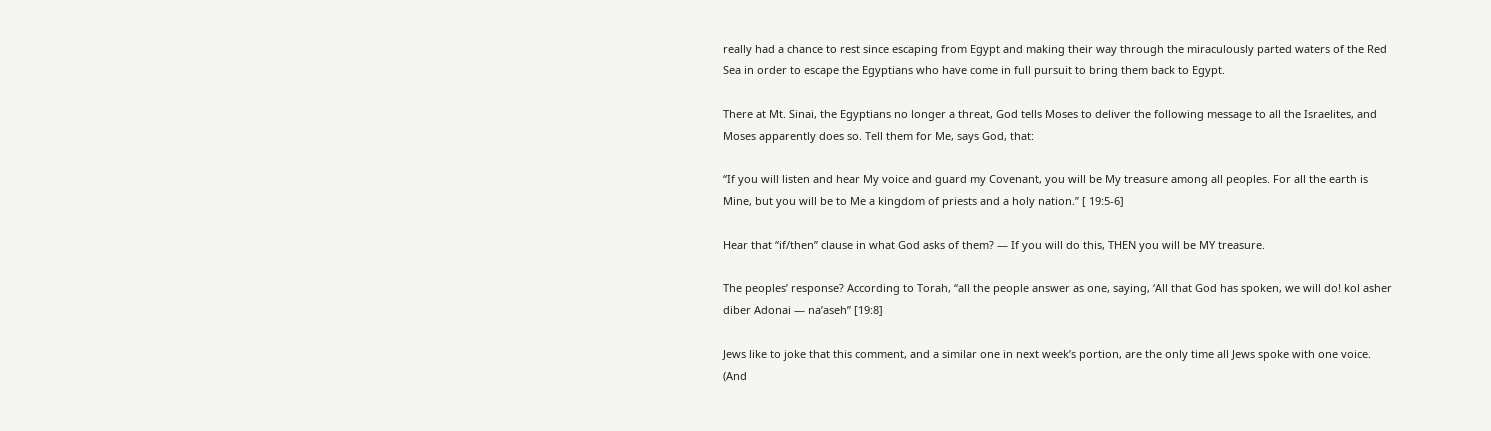really had a chance to rest since escaping from Egypt and making their way through the miraculously parted waters of the Red Sea in order to escape the Egyptians who have come in full pursuit to bring them back to Egypt.

There at Mt. Sinai, the Egyptians no longer a threat, God tells Moses to deliver the following message to all the Israelites, and Moses apparently does so. Tell them for Me, says God, that:

“If you will listen and hear My voice and guard my Covenant, you will be My treasure among all peoples. For all the earth is Mine, but you will be to Me a kingdom of priests and a holy nation.” [ 19:5-6]

Hear that “if/then” clause in what God asks of them? — If you will do this, THEN you will be MY treasure.

The peoples’ response? According to Torah, “all the people answer as one, saying, ‘All that God has spoken, we will do! kol asher diber Adonai — na’aseh” [19:8]

Jews like to joke that this comment, and a similar one in next week’s portion, are the only time all Jews spoke with one voice. (And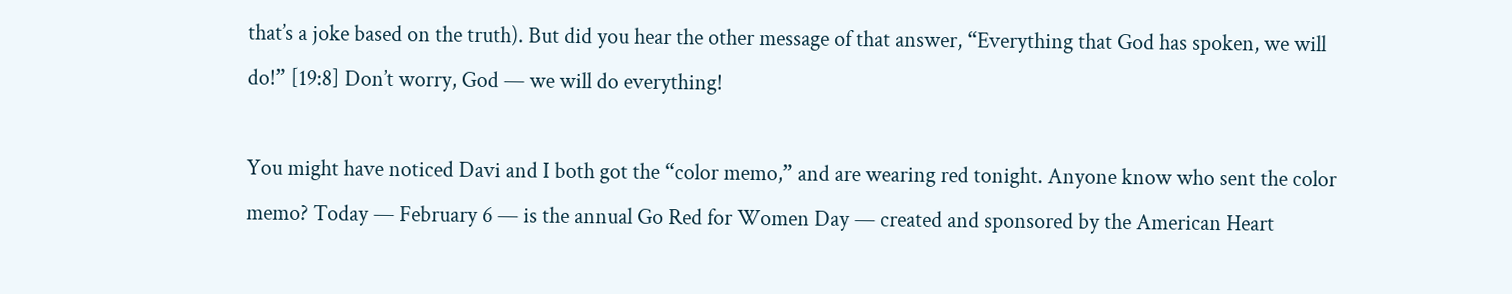that’s a joke based on the truth). But did you hear the other message of that answer, “Everything that God has spoken, we will do!” [19:8] Don’t worry, God — we will do everything!

You might have noticed Davi and I both got the “color memo,” and are wearing red tonight. Anyone know who sent the color memo? Today — February 6 — is the annual Go Red for Women Day — created and sponsored by the American Heart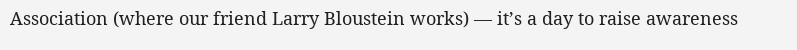Association (where our friend Larry Bloustein works) — it’s a day to raise awareness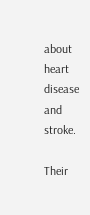about heart disease and stroke.

Their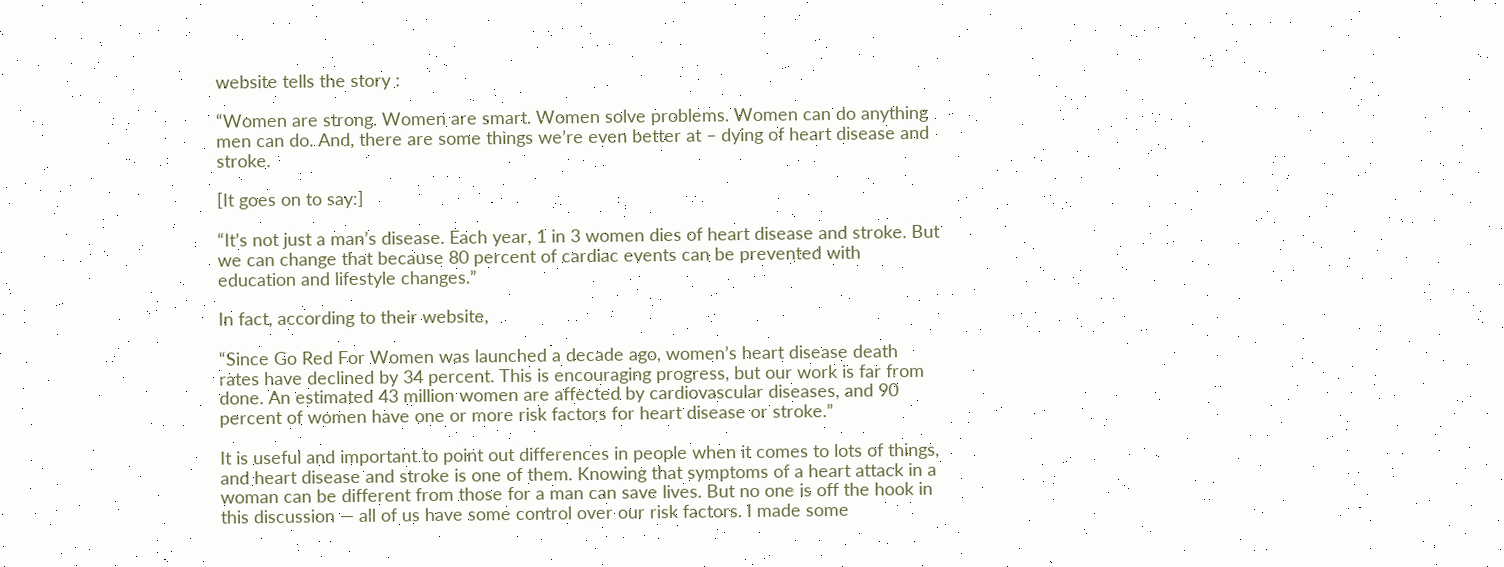website tells the story :

“Women are strong. Women are smart. Women solve problems. Women can do anything men can do. And, there are some things we’re even better at – dying of heart disease and stroke.

[It goes on to say:]

“It’s not just a man’s disease. Each year, 1 in 3 women dies of heart disease and stroke. But we can change that because 80 percent of cardiac events can be prevented with education and lifestyle changes.”

In fact, according to their website,

“Since Go Red For Women was launched a decade ago, women’s heart disease death rates have declined by 34 percent. This is encouraging progress, but our work is far from done. An estimated 43 million women are affected by cardiovascular diseases, and 90 percent of women have one or more risk factors for heart disease or stroke.”

It is useful and important to point out differences in people when it comes to lots of things, and heart disease and stroke is one of them. Knowing that symptoms of a heart attack in a woman can be different from those for a man can save lives. But no one is off the hook in this discussion — all of us have some control over our risk factors. I made some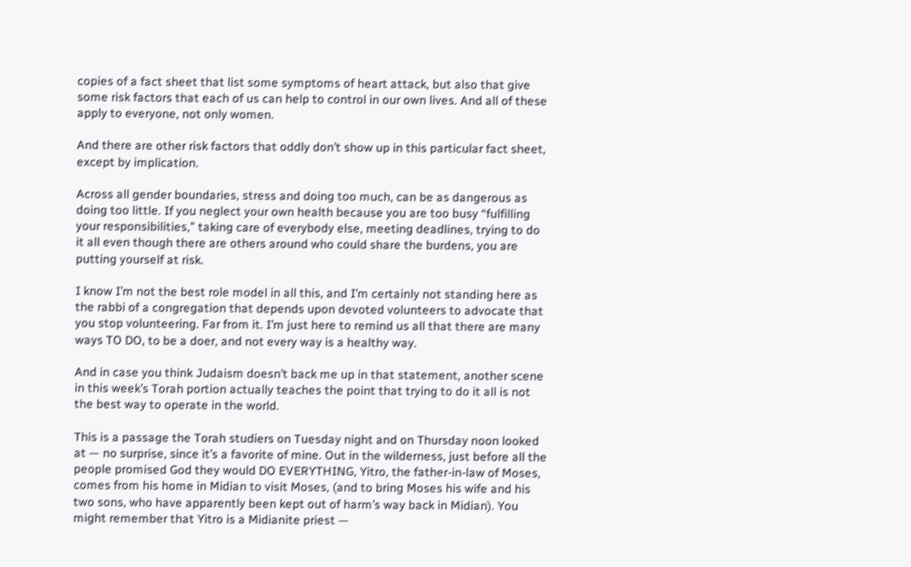copies of a fact sheet that list some symptoms of heart attack, but also that give some risk factors that each of us can help to control in our own lives. And all of these apply to everyone, not only women.

And there are other risk factors that oddly don’t show up in this particular fact sheet, except by implication.

Across all gender boundaries, stress and doing too much, can be as dangerous as doing too little. If you neglect your own health because you are too busy “fulfilling your responsibilities,” taking care of everybody else, meeting deadlines, trying to do it all even though there are others around who could share the burdens, you are putting yourself at risk.

I know I’m not the best role model in all this, and I’m certainly not standing here as the rabbi of a congregation that depends upon devoted volunteers to advocate that you stop volunteering. Far from it. I’m just here to remind us all that there are many ways TO DO, to be a doer, and not every way is a healthy way.

And in case you think Judaism doesn’t back me up in that statement, another scene in this week’s Torah portion actually teaches the point that trying to do it all is not the best way to operate in the world.

This is a passage the Torah studiers on Tuesday night and on Thursday noon looked at — no surprise, since it’s a favorite of mine. Out in the wilderness, just before all the people promised God they would DO EVERYTHING, Yitro, the father-in-law of Moses, comes from his home in Midian to visit Moses, (and to bring Moses his wife and his two sons, who have apparently been kept out of harm’s way back in Midian). You might remember that Yitro is a Midianite priest —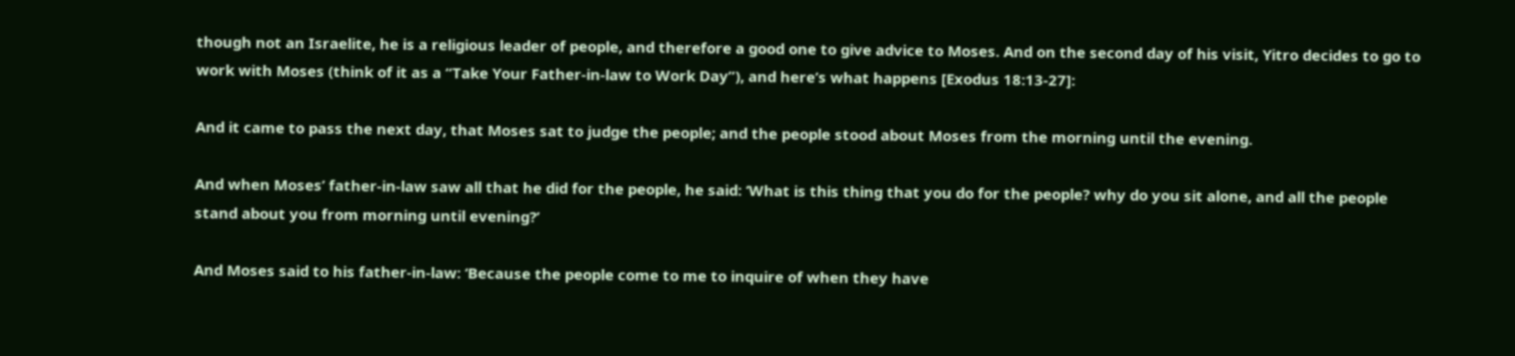though not an Israelite, he is a religious leader of people, and therefore a good one to give advice to Moses. And on the second day of his visit, Yitro decides to go to work with Moses (think of it as a “Take Your Father-in-law to Work Day”), and here’s what happens [Exodus 18:13-27]:

And it came to pass the next day, that Moses sat to judge the people; and the people stood about Moses from the morning until the evening.

And when Moses’ father-in-law saw all that he did for the people, he said: ‘What is this thing that you do for the people? why do you sit alone, and all the people stand about you from morning until evening?’

And Moses said to his father-in-law: ‘Because the people come to me to inquire of when they have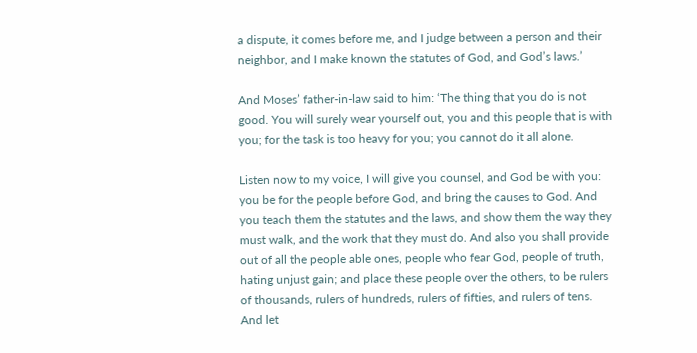a dispute, it comes before me, and I judge between a person and their neighbor, and I make known the statutes of God, and God’s laws.’

And Moses’ father-in-law said to him: ‘The thing that you do is not good. You will surely wear yourself out, you and this people that is with you; for the task is too heavy for you; you cannot do it all alone.

Listen now to my voice, I will give you counsel, and God be with you: you be for the people before God, and bring the causes to God. And you teach them the statutes and the laws, and show them the way they must walk, and the work that they must do. And also you shall provide out of all the people able ones, people who fear God, people of truth, hating unjust gain; and place these people over the others, to be rulers of thousands, rulers of hundreds, rulers of fifties, and rulers of tens. And let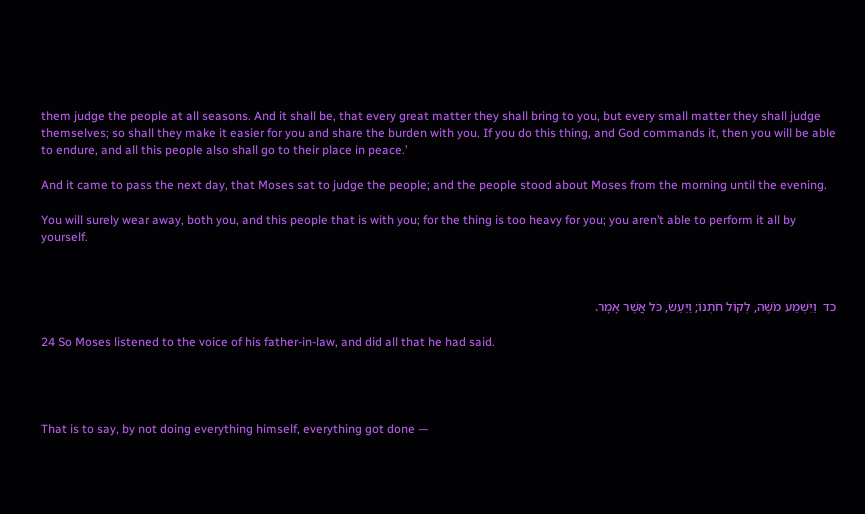them judge the people at all seasons. And it shall be, that every great matter they shall bring to you, but every small matter they shall judge themselves; so shall they make it easier for you and share the burden with you. If you do this thing, and God commands it, then you will be able to endure, and all this people also shall go to their place in peace.’

And it came to pass the next day, that Moses sat to judge the people; and the people stood about Moses from the morning until the evening.

You will surely wear away, both you, and this people that is with you; for the thing is too heavy for you; you aren’t able to perform it all by yourself.



כד  וַיִּשְׁמַע מֹשֶׁה, לְקוֹל חֹתְנוֹ; וַיַּעַשׂ, כֹּל אֲשֶׁר אָמָר.

24 So Moses listened to the voice of his father-in-law, and did all that he had said.




That is to say, by not doing everything himself, everything got done —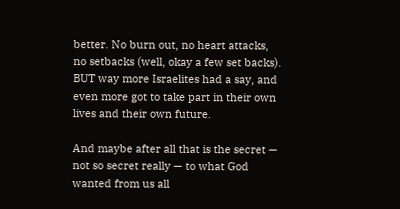better. No burn out, no heart attacks, no setbacks (well, okay a few set backs). BUT way more Israelites had a say, and even more got to take part in their own lives and their own future.

And maybe after all that is the secret — not so secret really — to what God wanted from us all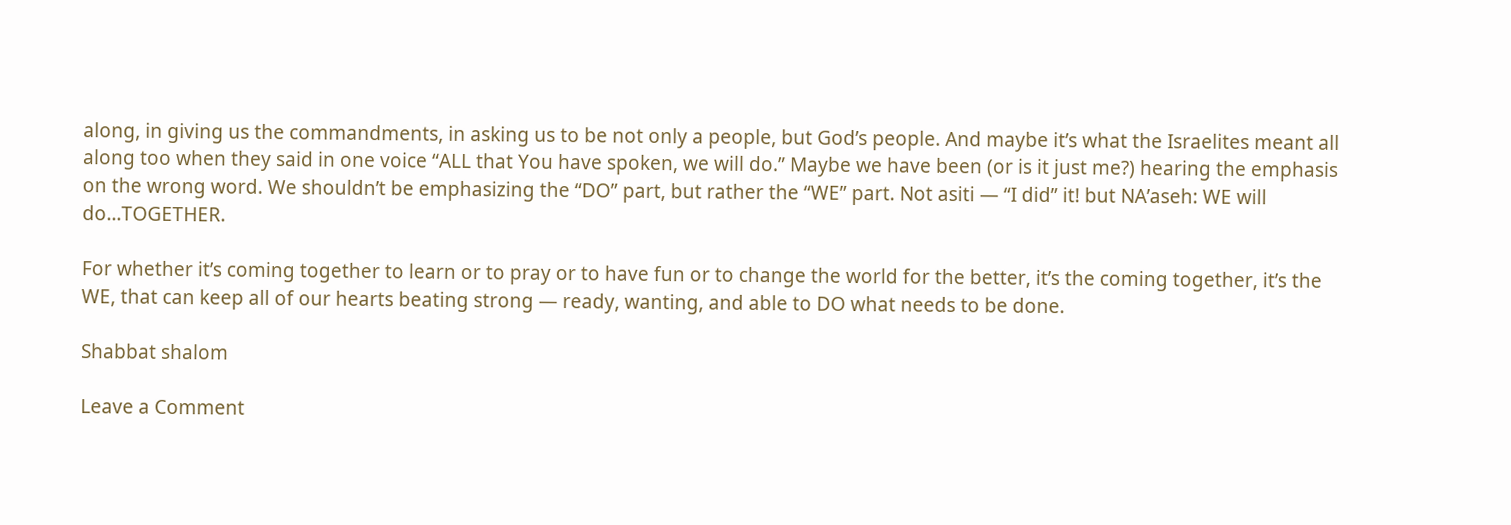along, in giving us the commandments, in asking us to be not only a people, but God’s people. And maybe it’s what the Israelites meant all along too when they said in one voice “ALL that You have spoken, we will do.” Maybe we have been (or is it just me?) hearing the emphasis on the wrong word. We shouldn’t be emphasizing the “DO” part, but rather the “WE” part. Not asiti — “I did” it! but NA’aseh: WE will do…TOGETHER.

For whether it’s coming together to learn or to pray or to have fun or to change the world for the better, it’s the coming together, it’s the WE, that can keep all of our hearts beating strong — ready, wanting, and able to DO what needs to be done.

Shabbat shalom

Leave a Comment